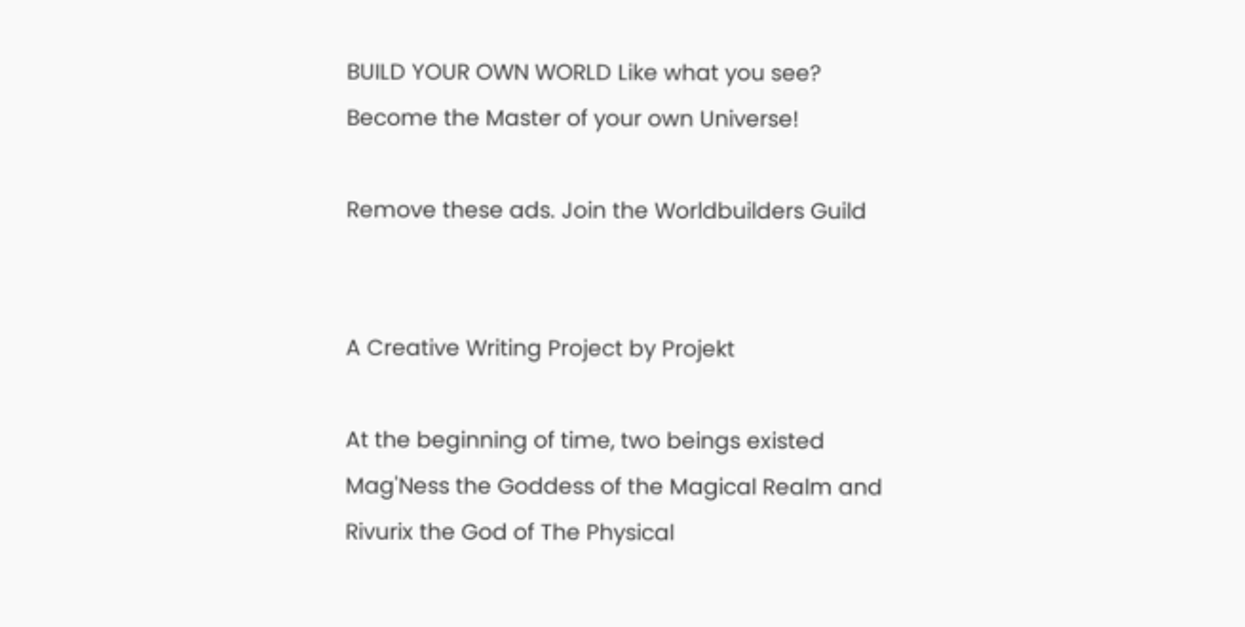BUILD YOUR OWN WORLD Like what you see? Become the Master of your own Universe!

Remove these ads. Join the Worldbuilders Guild


A Creative Writing Project by Projekt

At the beginning of time, two beings existed Mag'Ness the Goddess of the Magical Realm and Rivurix the God of The Physical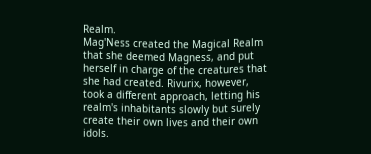Realm.
Mag'Ness created the Magical Realm that she deemed Magness, and put herself in charge of the creatures that she had created. Rivurix, however, took a different approach, letting his realm's inhabitants slowly but surely create their own lives and their own idols.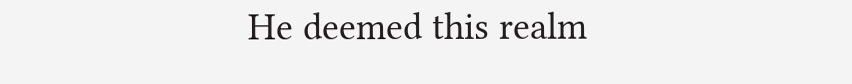He deemed this realm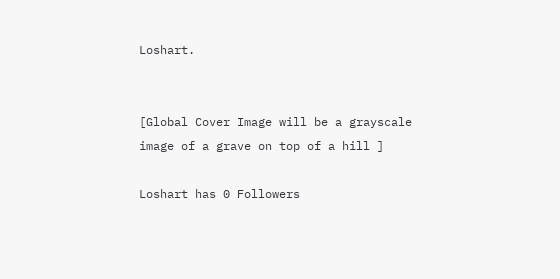Loshart.


[Global Cover Image will be a grayscale image of a grave on top of a hill ]

Loshart has 0 Followers